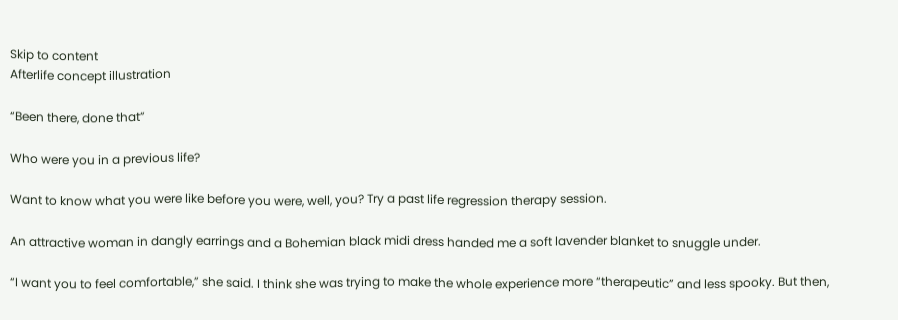Skip to content
Afterlife concept illustration

“Been there, done that”

Who were you in a previous life?

Want to know what you were like before you were, well, you? Try a past life regression therapy session.

An attractive woman in dangly earrings and a Bohemian black midi dress handed me a soft lavender blanket to snuggle under.

“I want you to feel comfortable,” she said. I think she was trying to make the whole experience more “therapeutic” and less spooky. But then,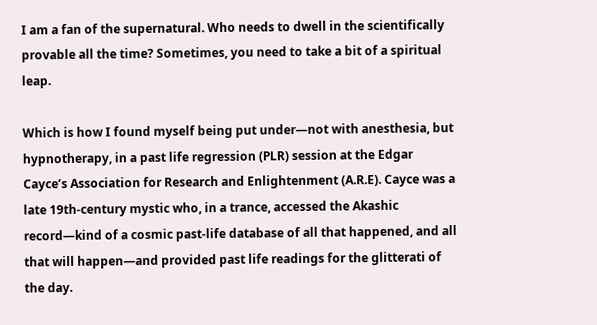I am a fan of the supernatural. Who needs to dwell in the scientifically provable all the time? Sometimes, you need to take a bit of a spiritual leap.

Which is how I found myself being put under—not with anesthesia, but hypnotherapy, in a past life regression (PLR) session at the Edgar Cayce’s Association for Research and Enlightenment (A.R.E). Cayce was a late 19th-century mystic who, in a trance, accessed the Akashic record—kind of a cosmic past-life database of all that happened, and all that will happen—and provided past life readings for the glitterati of the day.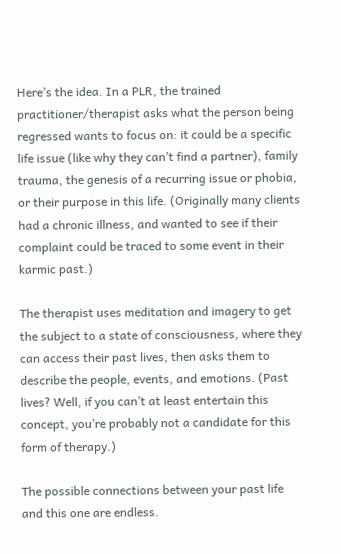Here’s the idea. In a PLR, the trained practitioner/therapist asks what the person being regressed wants to focus on: it could be a specific life issue (like why they can’t find a partner), family trauma, the genesis of a recurring issue or phobia, or their purpose in this life. (Originally many clients had a chronic illness, and wanted to see if their complaint could be traced to some event in their karmic past.)

The therapist uses meditation and imagery to get the subject to a state of consciousness, where they can access their past lives, then asks them to describe the people, events, and emotions. (Past lives? Well, if you can’t at least entertain this concept, you’re probably not a candidate for this form of therapy.)

The possible connections between your past life and this one are endless.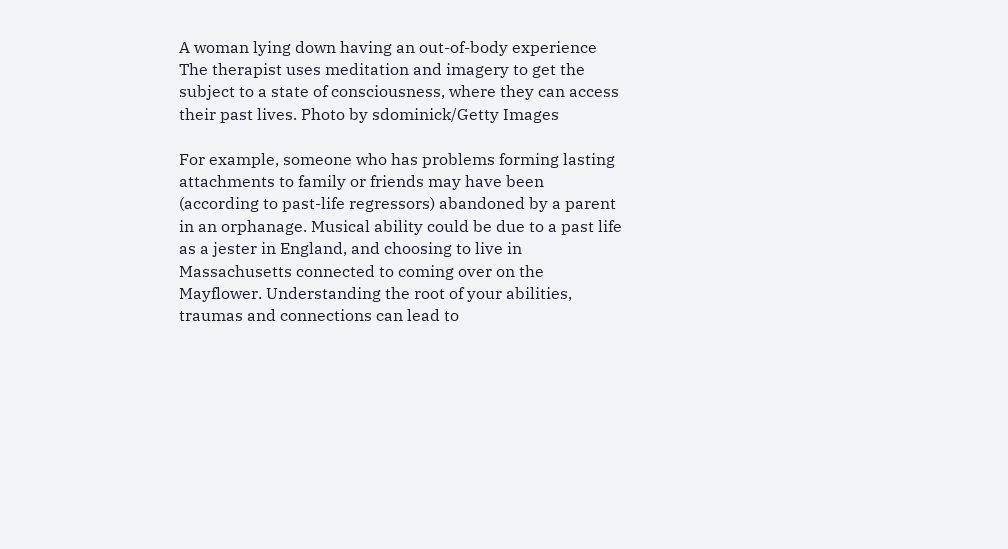A woman lying down having an out-of-body experience
The therapist uses meditation and imagery to get the subject to a state of consciousness, where they can access their past lives. Photo by sdominick/Getty Images

For example, someone who has problems forming lasting attachments to family or friends may have been (according to past-life regressors) abandoned by a parent in an orphanage. Musical ability could be due to a past life as a jester in England, and choosing to live in Massachusetts connected to coming over on the Mayflower. Understanding the root of your abilities, traumas and connections can lead to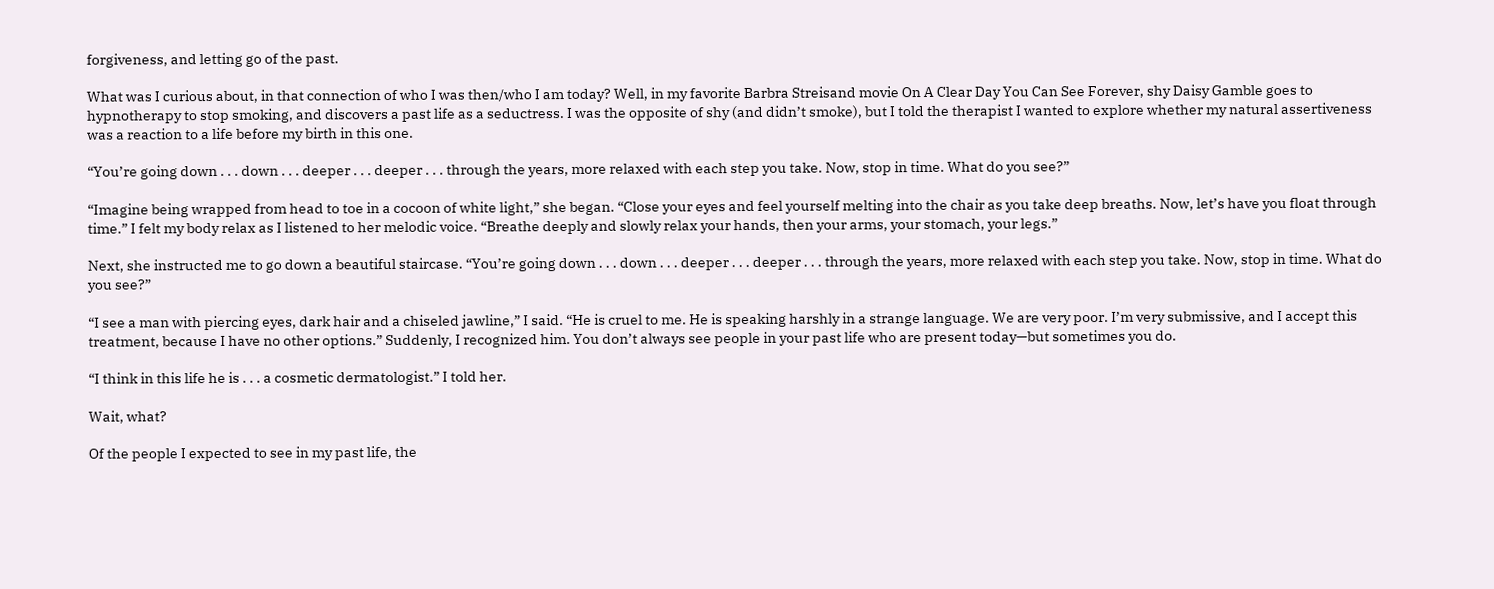forgiveness, and letting go of the past.

What was I curious about, in that connection of who I was then/who I am today? Well, in my favorite Barbra Streisand movie On A Clear Day You Can See Forever, shy Daisy Gamble goes to hypnotherapy to stop smoking, and discovers a past life as a seductress. I was the opposite of shy (and didn’t smoke), but I told the therapist I wanted to explore whether my natural assertiveness was a reaction to a life before my birth in this one.

“You’re going down . . . down . . . deeper . . . deeper . . . through the years, more relaxed with each step you take. Now, stop in time. What do you see?”

“Imagine being wrapped from head to toe in a cocoon of white light,” she began. “Close your eyes and feel yourself melting into the chair as you take deep breaths. Now, let’s have you float through time.” I felt my body relax as I listened to her melodic voice. “Breathe deeply and slowly relax your hands, then your arms, your stomach, your legs.”

Next, she instructed me to go down a beautiful staircase. “You’re going down . . . down . . . deeper . . . deeper . . . through the years, more relaxed with each step you take. Now, stop in time. What do you see?”

“I see a man with piercing eyes, dark hair and a chiseled jawline,” I said. “He is cruel to me. He is speaking harshly in a strange language. We are very poor. I’m very submissive, and I accept this treatment, because I have no other options.” Suddenly, I recognized him. You don’t always see people in your past life who are present today—but sometimes you do.

“I think in this life he is . . . a cosmetic dermatologist.” I told her.

Wait, what?

Of the people I expected to see in my past life, the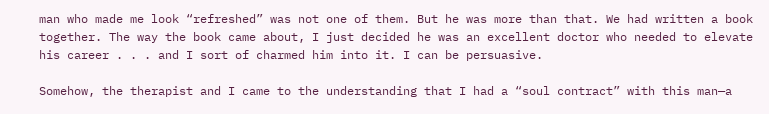man who made me look “refreshed” was not one of them. But he was more than that. We had written a book together. The way the book came about, I just decided he was an excellent doctor who needed to elevate his career . . . and I sort of charmed him into it. I can be persuasive.

Somehow, the therapist and I came to the understanding that I had a “soul contract” with this man—a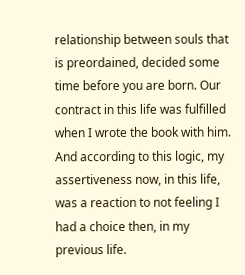relationship between souls that is preordained, decided some time before you are born. Our contract in this life was fulfilled when I wrote the book with him. And according to this logic, my assertiveness now, in this life, was a reaction to not feeling I had a choice then, in my previous life.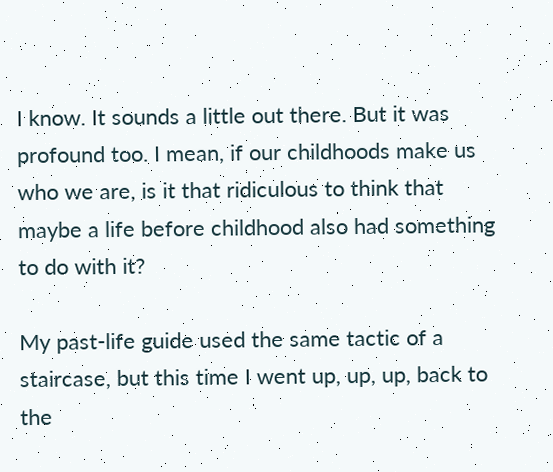I know. It sounds a little out there. But it was profound too. I mean, if our childhoods make us who we are, is it that ridiculous to think that maybe a life before childhood also had something to do with it?

My past-life guide used the same tactic of a staircase, but this time I went up, up, up, back to the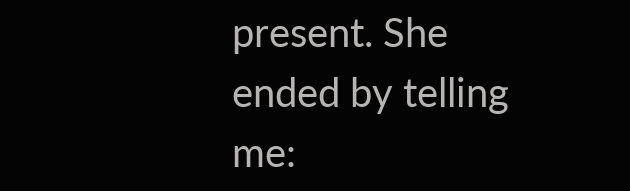present. She ended by telling me: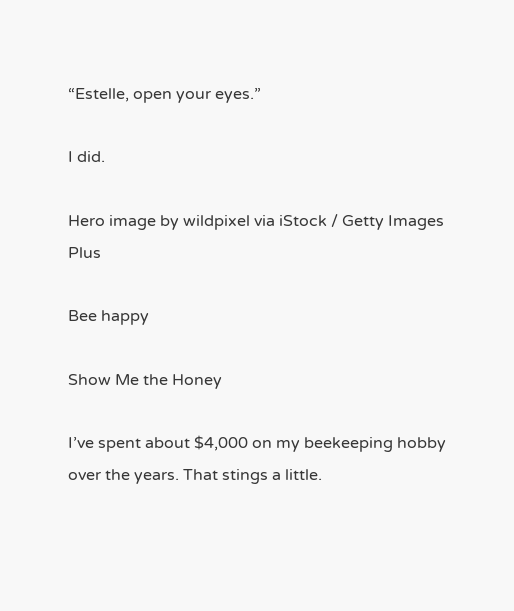“Estelle, open your eyes.”

I did.

Hero image by wildpixel via iStock / Getty Images Plus

Bee happy

Show Me the Honey

I’ve spent about $4,000 on my beekeeping hobby over the years. That stings a little.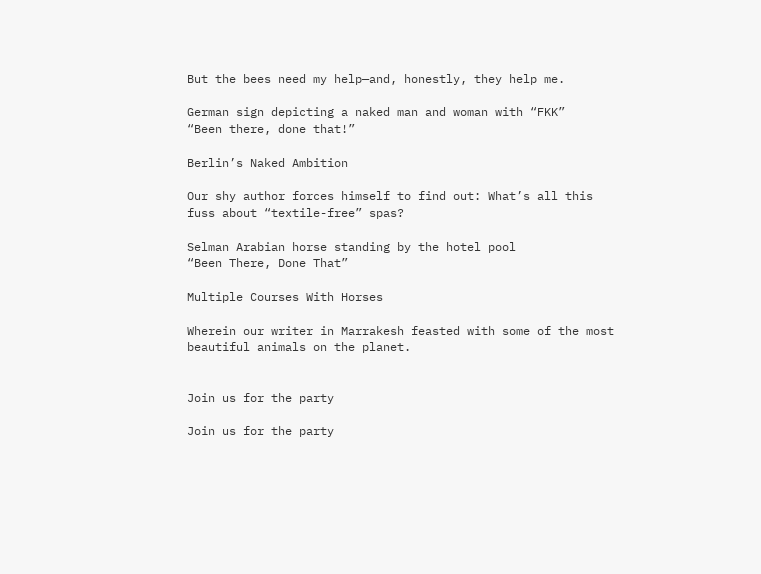But the bees need my help—and, honestly, they help me.

German sign depicting a naked man and woman with “FKK”
“Been there, done that!”

Berlin’s Naked Ambition

Our shy author forces himself to find out: What’s all this fuss about “textile-free” spas?

Selman Arabian horse standing by the hotel pool
“Been There, Done That”

Multiple Courses With Horses

Wherein our writer in Marrakesh feasted with some of the most beautiful animals on the planet.


Join us for the party

Join us for the party